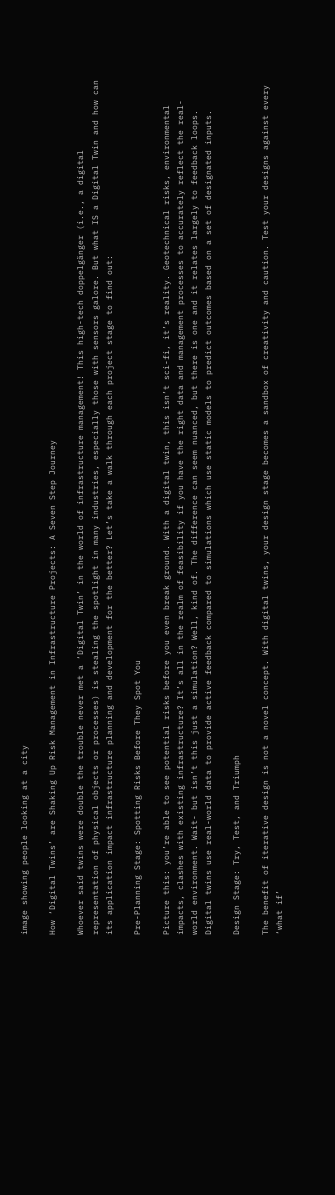image showing people looking at a city

How ‘Digital Twins’ are Shaking Up Risk Management in Infrastructure Projects: A Seven Step Journey

Whoever said twins were double the trouble never met a ‘Digital Twin’ in the world of infrastructure management! This high-tech doppelgänger (i.e., a digital representation of physical objects or processes) is stealing the spotlight in many industries, especially those with sensors galore. But what IS a Digital Twin and how can its application impact infrastructure planning and development for the better? Let’s take a walk through each project stage to find out:

Pre-Planning Stage: Spotting Risks Before They Spot You

Picture this: you’re able to see potential risks before you even break ground. With a digital twin, this isn’t sci-fi, it’s reality. Geotechnical risks, environmental impacts, clashes with existing infrastructure? It’s all in the realm of feasibility if you have the right data and management processes to accurately reflect the real-world environment. Wait- but isn’t this just a simulation? Well, kind of. The difference can seem nuanced, but there is one and it relates largely to feedback loops. Digital twins use real-world data to provide active feedback compared to simulations which use static models to predict outcomes based on a set of designated inputs.

Design Stage: Try, Test, and Triumph

The benefit of iterative design is not a novel concept. With digital twins, your design stage becomes a sandbox of creativity and caution. Test your designs against every ‘what if’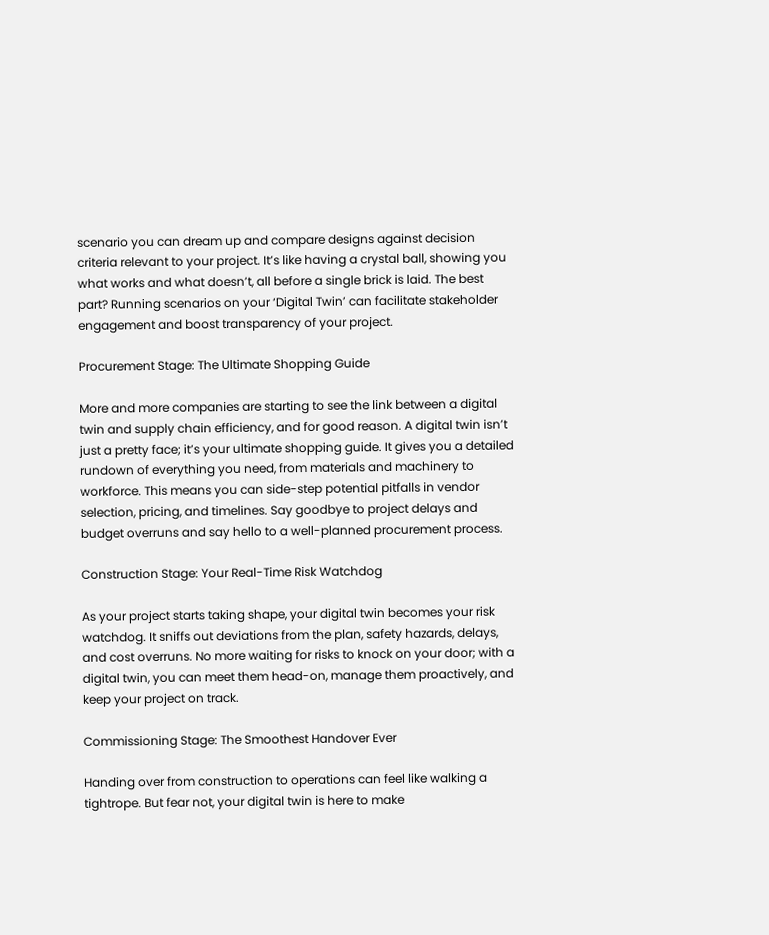scenario you can dream up and compare designs against decision criteria relevant to your project. It’s like having a crystal ball, showing you what works and what doesn’t, all before a single brick is laid. The best part? Running scenarios on your ‘Digital Twin’ can facilitate stakeholder engagement and boost transparency of your project.

Procurement Stage: The Ultimate Shopping Guide

More and more companies are starting to see the link between a digital twin and supply chain efficiency, and for good reason. A digital twin isn’t just a pretty face; it’s your ultimate shopping guide. It gives you a detailed rundown of everything you need, from materials and machinery to workforce. This means you can side-step potential pitfalls in vendor selection, pricing, and timelines. Say goodbye to project delays and budget overruns and say hello to a well-planned procurement process.

Construction Stage: Your Real-Time Risk Watchdog

As your project starts taking shape, your digital twin becomes your risk watchdog. It sniffs out deviations from the plan, safety hazards, delays, and cost overruns. No more waiting for risks to knock on your door; with a digital twin, you can meet them head-on, manage them proactively, and keep your project on track.

Commissioning Stage: The Smoothest Handover Ever

Handing over from construction to operations can feel like walking a tightrope. But fear not, your digital twin is here to make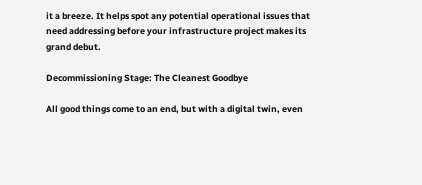it a breeze. It helps spot any potential operational issues that need addressing before your infrastructure project makes its grand debut.

Decommissioning Stage: The Cleanest Goodbye

All good things come to an end, but with a digital twin, even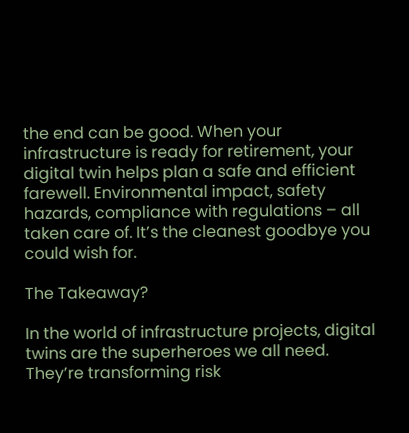the end can be good. When your infrastructure is ready for retirement, your digital twin helps plan a safe and efficient farewell. Environmental impact, safety hazards, compliance with regulations – all taken care of. It’s the cleanest goodbye you could wish for.

The Takeaway?

In the world of infrastructure projects, digital twins are the superheroes we all need. They’re transforming risk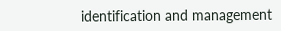identification and management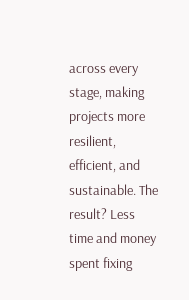across every stage, making projects more resilient, efficient, and sustainable. The result? Less time and money spent fixing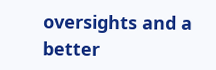oversights and a better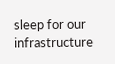sleep for our infrastructure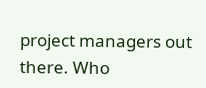project managers out there. Who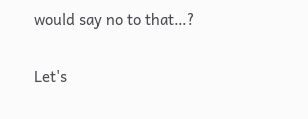would say no to that…?

Let's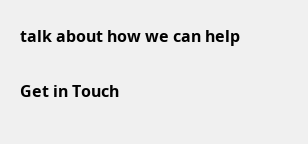talk about how we can help

Get in Touch